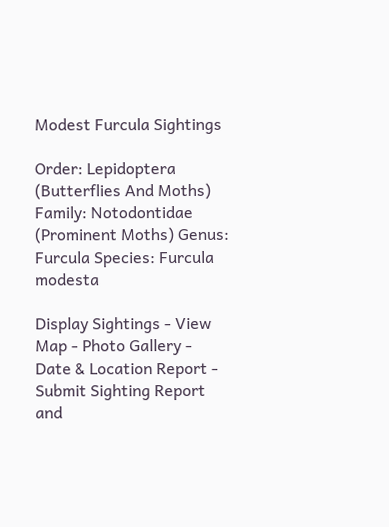Modest Furcula Sightings

Order: Lepidoptera (Butterflies And Moths) Family: Notodontidae (Prominent Moths) Genus: Furcula Species: Furcula modesta

Display Sightings - View Map - Photo Gallery - Date & Location Report - Submit Sighting Report and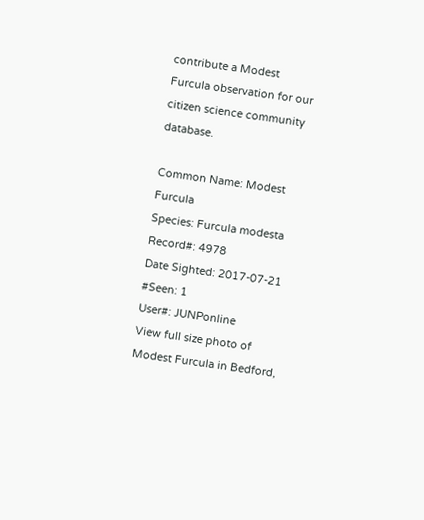contribute a Modest Furcula observation for our citizen science community database.

Common Name: Modest Furcula
Species: Furcula modesta
Record#: 4978
Date Sighted: 2017-07-21 #Seen: 1
User#: JUNPonline
View full size photo of Modest Furcula in Bedford,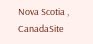Nova Scotia , CanadaSite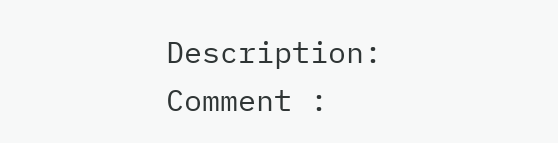Description:
Comment :